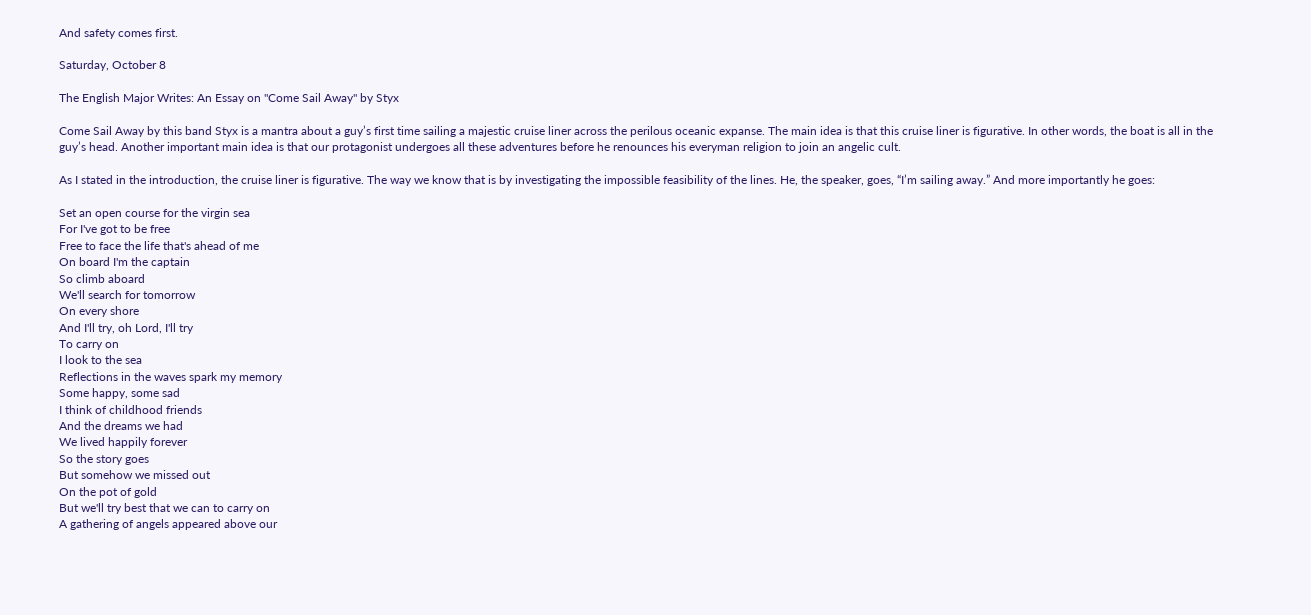And safety comes first.

Saturday, October 8

The English Major Writes: An Essay on "Come Sail Away" by Styx

Come Sail Away by this band Styx is a mantra about a guy’s first time sailing a majestic cruise liner across the perilous oceanic expanse. The main idea is that this cruise liner is figurative. In other words, the boat is all in the guy’s head. Another important main idea is that our protagonist undergoes all these adventures before he renounces his everyman religion to join an angelic cult.

As I stated in the introduction, the cruise liner is figurative. The way we know that is by investigating the impossible feasibility of the lines. He, the speaker, goes, “I’m sailing away.” And more importantly he goes:

Set an open course for the virgin sea
For I've got to be free
Free to face the life that's ahead of me
On board I'm the captain
So climb aboard
We'll search for tomorrow
On every shore
And I'll try, oh Lord, I'll try
To carry on
I look to the sea
Reflections in the waves spark my memory
Some happy, some sad
I think of childhood friends
And the dreams we had
We lived happily forever
So the story goes
But somehow we missed out
On the pot of gold
But we'll try best that we can to carry on
A gathering of angels appeared above our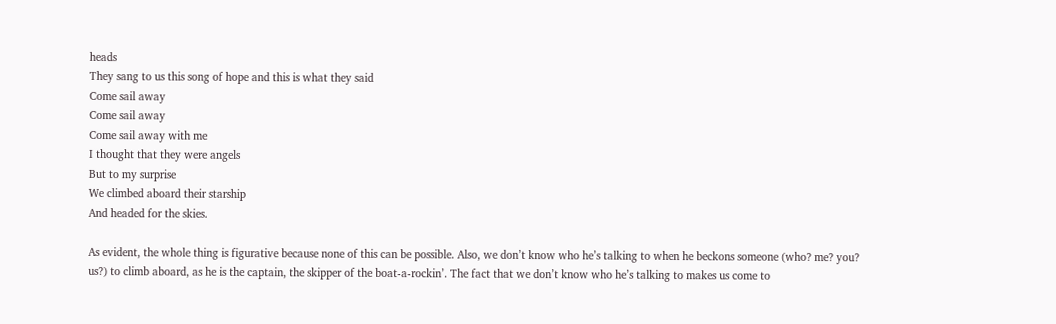heads
They sang to us this song of hope and this is what they said
Come sail away
Come sail away
Come sail away with me
I thought that they were angels
But to my surprise
We climbed aboard their starship
And headed for the skies.

As evident, the whole thing is figurative because none of this can be possible. Also, we don’t know who he’s talking to when he beckons someone (who? me? you? us?) to climb aboard, as he is the captain, the skipper of the boat-a-rockin’. The fact that we don’t know who he’s talking to makes us come to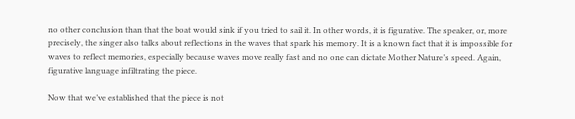no other conclusion than that the boat would sink if you tried to sail it. In other words, it is figurative. The speaker, or, more precisely, the singer also talks about reflections in the waves that spark his memory. It is a known fact that it is impossible for waves to reflect memories, especially because waves move really fast and no one can dictate Mother Nature’s speed. Again, figurative language infiltrating the piece.

Now that we’ve established that the piece is not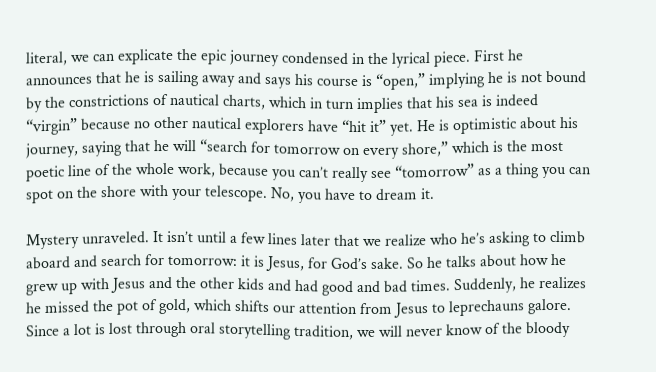literal, we can explicate the epic journey condensed in the lyrical piece. First he announces that he is sailing away and says his course is “open,” implying he is not bound by the constrictions of nautical charts, which in turn implies that his sea is indeed “virgin” because no other nautical explorers have “hit it” yet. He is optimistic about his journey, saying that he will “search for tomorrow on every shore,” which is the most poetic line of the whole work, because you can’t really see “tomorrow” as a thing you can spot on the shore with your telescope. No, you have to dream it.

Mystery unraveled. It isn’t until a few lines later that we realize who he’s asking to climb aboard and search for tomorrow: it is Jesus, for God’s sake. So he talks about how he grew up with Jesus and the other kids and had good and bad times. Suddenly, he realizes he missed the pot of gold, which shifts our attention from Jesus to leprechauns galore. Since a lot is lost through oral storytelling tradition, we will never know of the bloody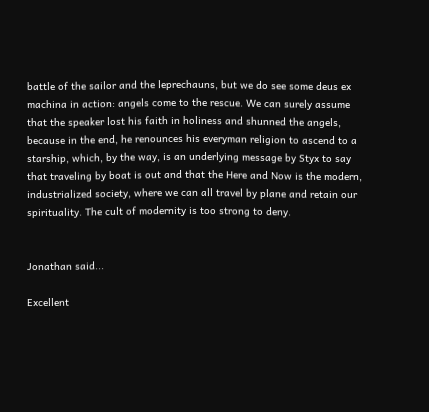battle of the sailor and the leprechauns, but we do see some deus ex machina in action: angels come to the rescue. We can surely assume that the speaker lost his faith in holiness and shunned the angels, because in the end, he renounces his everyman religion to ascend to a starship, which, by the way, is an underlying message by Styx to say that traveling by boat is out and that the Here and Now is the modern, industrialized society, where we can all travel by plane and retain our spirituality. The cult of modernity is too strong to deny.


Jonathan said...

Excellent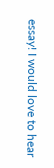essay! I would love to hear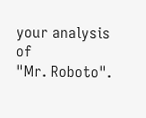your analysis of
"Mr. Roboto".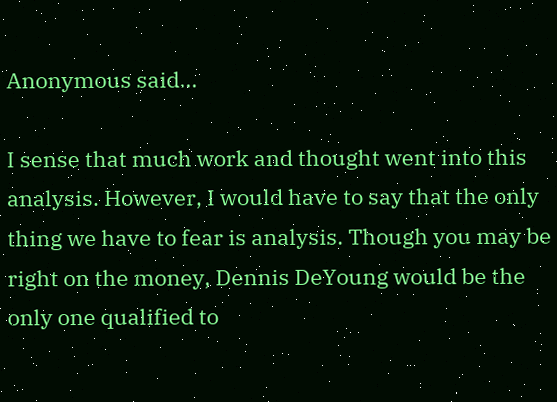Anonymous said...

I sense that much work and thought went into this analysis. However, I would have to say that the only thing we have to fear is analysis. Though you may be right on the money, Dennis DeYoung would be the only one qualified to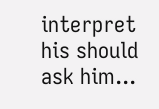interpret his should ask him...